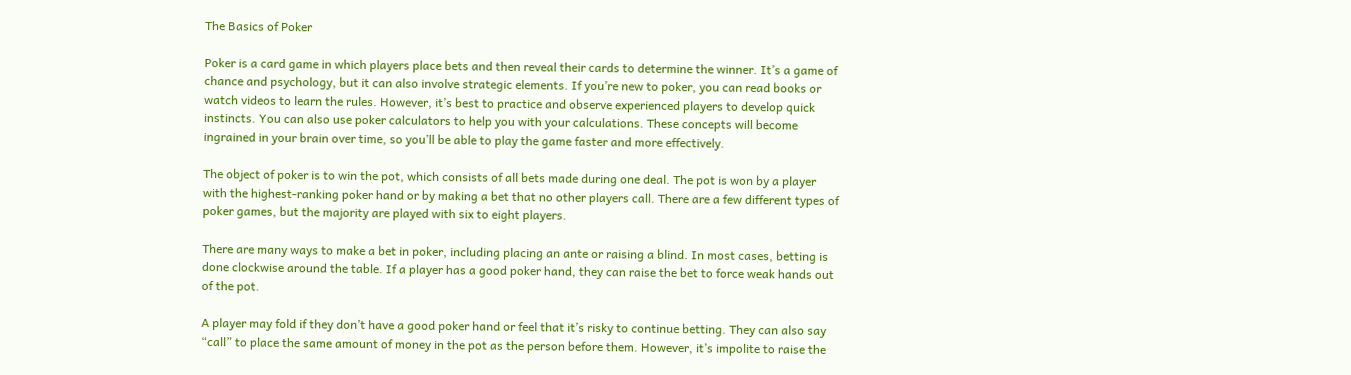The Basics of Poker

Poker is a card game in which players place bets and then reveal their cards to determine the winner. It’s a game of chance and psychology, but it can also involve strategic elements. If you’re new to poker, you can read books or watch videos to learn the rules. However, it’s best to practice and observe experienced players to develop quick instincts. You can also use poker calculators to help you with your calculations. These concepts will become ingrained in your brain over time, so you’ll be able to play the game faster and more effectively.

The object of poker is to win the pot, which consists of all bets made during one deal. The pot is won by a player with the highest-ranking poker hand or by making a bet that no other players call. There are a few different types of poker games, but the majority are played with six to eight players.

There are many ways to make a bet in poker, including placing an ante or raising a blind. In most cases, betting is done clockwise around the table. If a player has a good poker hand, they can raise the bet to force weak hands out of the pot.

A player may fold if they don’t have a good poker hand or feel that it’s risky to continue betting. They can also say “call” to place the same amount of money in the pot as the person before them. However, it’s impolite to raise the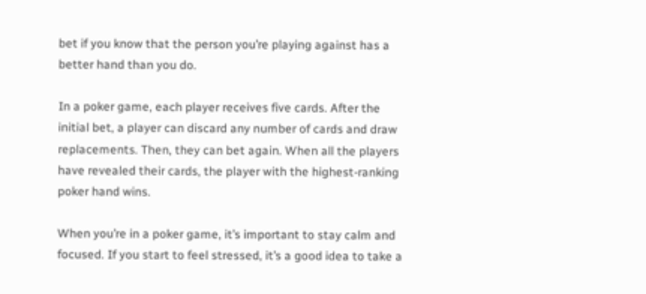bet if you know that the person you’re playing against has a better hand than you do.

In a poker game, each player receives five cards. After the initial bet, a player can discard any number of cards and draw replacements. Then, they can bet again. When all the players have revealed their cards, the player with the highest-ranking poker hand wins.

When you’re in a poker game, it’s important to stay calm and focused. If you start to feel stressed, it’s a good idea to take a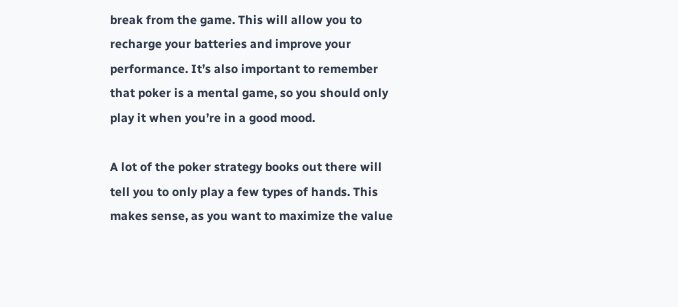break from the game. This will allow you to recharge your batteries and improve your performance. It’s also important to remember that poker is a mental game, so you should only play it when you’re in a good mood.

A lot of the poker strategy books out there will tell you to only play a few types of hands. This makes sense, as you want to maximize the value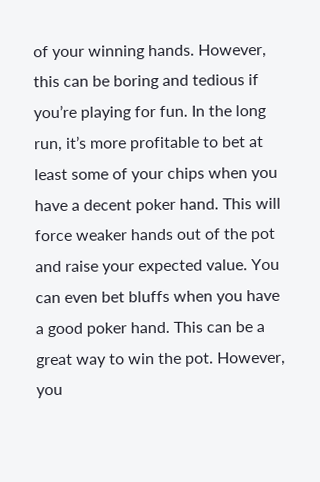of your winning hands. However, this can be boring and tedious if you’re playing for fun. In the long run, it’s more profitable to bet at least some of your chips when you have a decent poker hand. This will force weaker hands out of the pot and raise your expected value. You can even bet bluffs when you have a good poker hand. This can be a great way to win the pot. However, you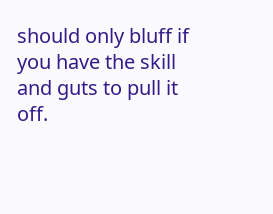should only bluff if you have the skill and guts to pull it off.